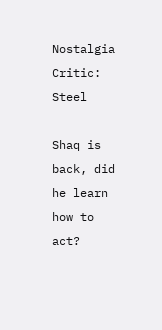Nostalgia Critic: Steel

Shaq is back, did he learn how to act?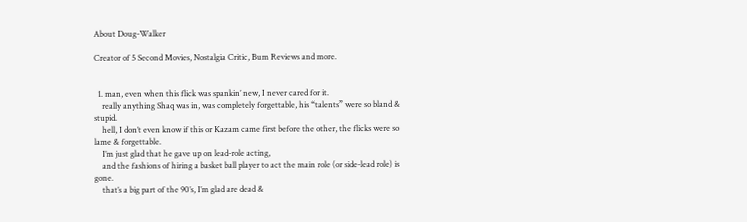About Doug-Walker

Creator of 5 Second Movies, Nostalgia Critic, Bum Reviews and more.


  1. man, even when this flick was spankin’ new, I never cared for it.
    really anything Shaq was in, was completely forgettable, his “talents” were so bland & stupid.
    hell, I don’t even know if this or Kazam came first before the other, the flicks were so lame & forgettable.
    I’m just glad that he gave up on lead-role acting,
    and the fashions of hiring a basket ball player to act the main role (or side-lead role) is gone.
    that’s a big part of the 90’s, I’m glad are dead &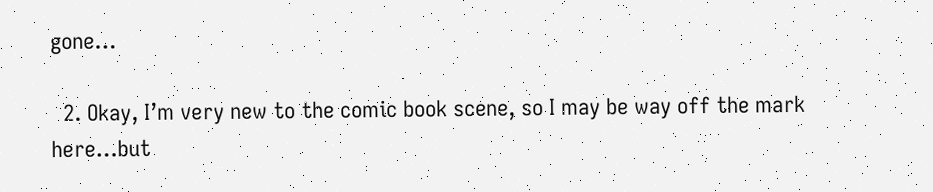gone…

  2. Okay, I’m very new to the comic book scene, so I may be way off the mark here…but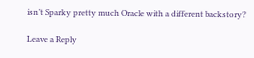isn’t Sparky pretty much Oracle with a different backstory?

Leave a Reply